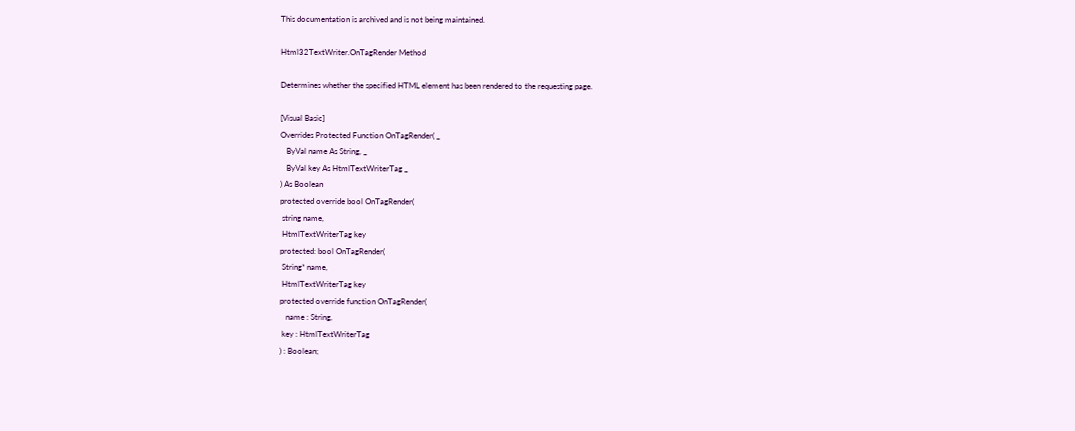This documentation is archived and is not being maintained.

Html32TextWriter.OnTagRender Method

Determines whether the specified HTML element has been rendered to the requesting page.

[Visual Basic]
Overrides Protected Function OnTagRender( _
   ByVal name As String, _
   ByVal key As HtmlTextWriterTag _
) As Boolean
protected override bool OnTagRender(
 string name,
 HtmlTextWriterTag key
protected: bool OnTagRender(
 String* name,
 HtmlTextWriterTag key
protected override function OnTagRender(
   name : String,
 key : HtmlTextWriterTag
) : Boolean;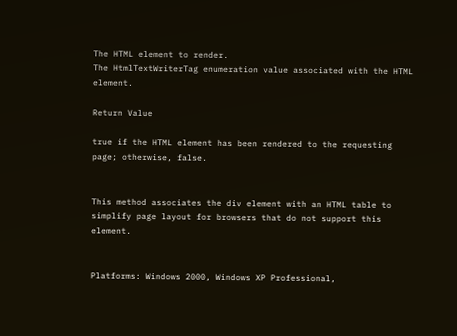The HTML element to render.
The HtmlTextWriterTag enumeration value associated with the HTML element.

Return Value

true if the HTML element has been rendered to the requesting page; otherwise, false.


This method associates the div element with an HTML table to simplify page layout for browsers that do not support this element.


Platforms: Windows 2000, Windows XP Professional,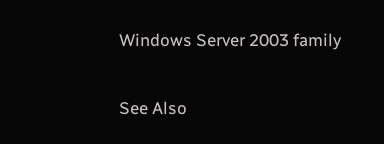Windows Server 2003 family

See Also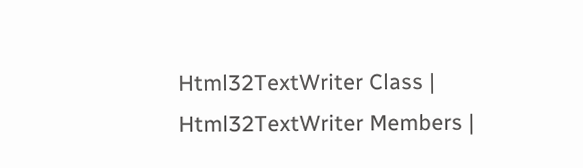Html32TextWriter Class | Html32TextWriter Members |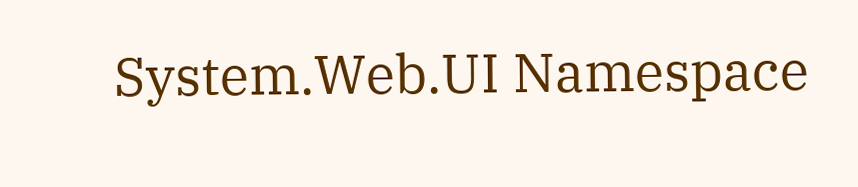System.Web.UI Namespace